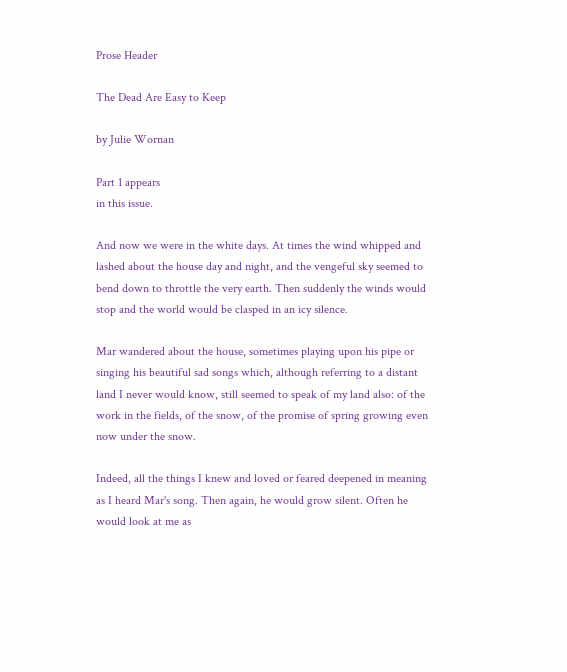Prose Header

The Dead Are Easy to Keep

by Julie Wornan

Part 1 appears
in this issue.

And now we were in the white days. At times the wind whipped and lashed about the house day and night, and the vengeful sky seemed to bend down to throttle the very earth. Then suddenly the winds would stop and the world would be clasped in an icy silence.

Mar wandered about the house, sometimes playing upon his pipe or singing his beautiful sad songs which, although referring to a distant land I never would know, still seemed to speak of my land also: of the work in the fields, of the snow, of the promise of spring growing even now under the snow.

Indeed, all the things I knew and loved or feared deepened in meaning as I heard Mar's song. Then again, he would grow silent. Often he would look at me as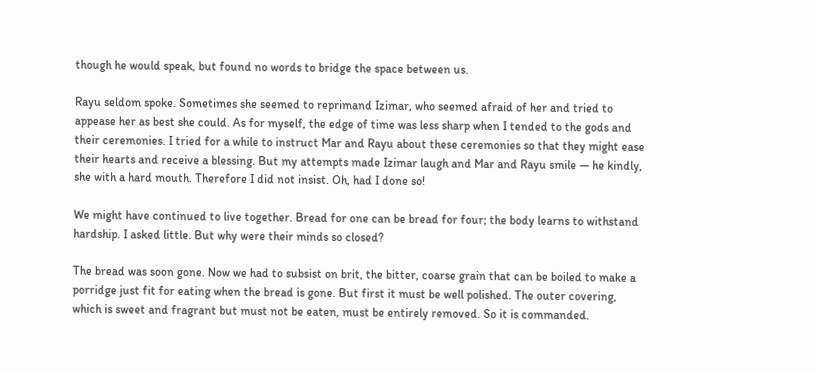though he would speak, but found no words to bridge the space between us.

Rayu seldom spoke. Sometimes she seemed to reprimand Izimar, who seemed afraid of her and tried to appease her as best she could. As for myself, the edge of time was less sharp when I tended to the gods and their ceremonies. I tried for a while to instruct Mar and Rayu about these ceremonies so that they might ease their hearts and receive a blessing. But my attempts made Izimar laugh and Mar and Rayu smile — he kindly, she with a hard mouth. Therefore I did not insist. Oh, had I done so!

We might have continued to live together. Bread for one can be bread for four; the body learns to withstand hardship. I asked little. But why were their minds so closed?

The bread was soon gone. Now we had to subsist on brit, the bitter, coarse grain that can be boiled to make a porridge just fit for eating when the bread is gone. But first it must be well polished. The outer covering, which is sweet and fragrant but must not be eaten, must be entirely removed. So it is commanded.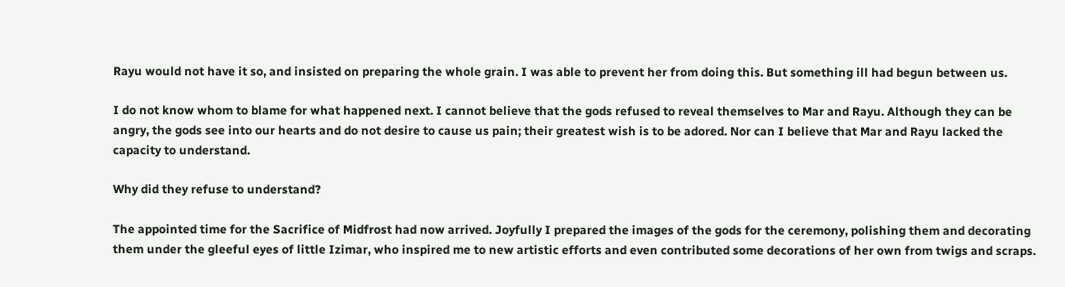Rayu would not have it so, and insisted on preparing the whole grain. I was able to prevent her from doing this. But something ill had begun between us.

I do not know whom to blame for what happened next. I cannot believe that the gods refused to reveal themselves to Mar and Rayu. Although they can be angry, the gods see into our hearts and do not desire to cause us pain; their greatest wish is to be adored. Nor can I believe that Mar and Rayu lacked the capacity to understand.

Why did they refuse to understand?

The appointed time for the Sacrifice of Midfrost had now arrived. Joyfully I prepared the images of the gods for the ceremony, polishing them and decorating them under the gleeful eyes of little Izimar, who inspired me to new artistic efforts and even contributed some decorations of her own from twigs and scraps.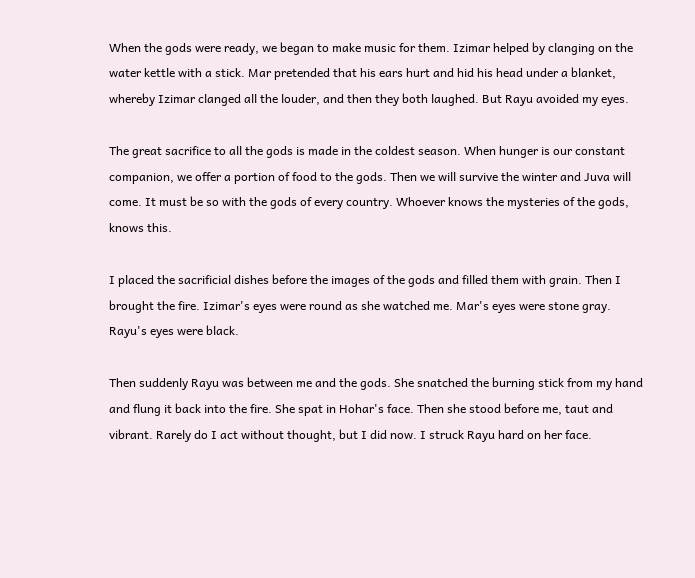When the gods were ready, we began to make music for them. Izimar helped by clanging on the water kettle with a stick. Mar pretended that his ears hurt and hid his head under a blanket, whereby Izimar clanged all the louder, and then they both laughed. But Rayu avoided my eyes.

The great sacrifice to all the gods is made in the coldest season. When hunger is our constant companion, we offer a portion of food to the gods. Then we will survive the winter and Juva will come. It must be so with the gods of every country. Whoever knows the mysteries of the gods, knows this.

I placed the sacrificial dishes before the images of the gods and filled them with grain. Then I brought the fire. Izimar's eyes were round as she watched me. Mar's eyes were stone gray. Rayu's eyes were black.

Then suddenly Rayu was between me and the gods. She snatched the burning stick from my hand and flung it back into the fire. She spat in Hohar's face. Then she stood before me, taut and vibrant. Rarely do I act without thought, but I did now. I struck Rayu hard on her face.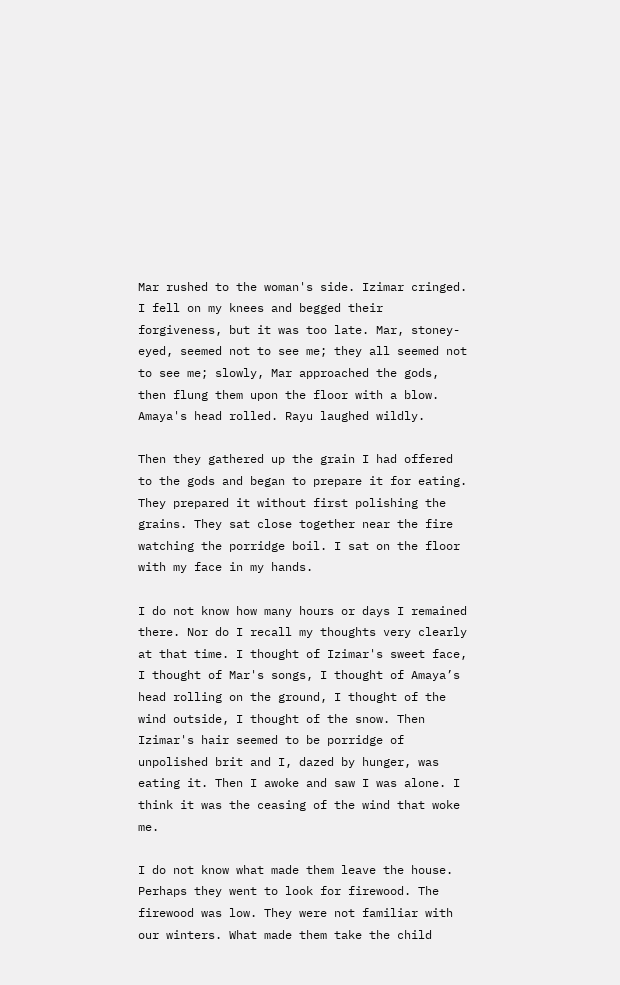Mar rushed to the woman's side. Izimar cringed. I fell on my knees and begged their forgiveness, but it was too late. Mar, stoney-eyed, seemed not to see me; they all seemed not to see me; slowly, Mar approached the gods, then flung them upon the floor with a blow. Amaya's head rolled. Rayu laughed wildly.

Then they gathered up the grain I had offered to the gods and began to prepare it for eating. They prepared it without first polishing the grains. They sat close together near the fire watching the porridge boil. I sat on the floor with my face in my hands.

I do not know how many hours or days I remained there. Nor do I recall my thoughts very clearly at that time. I thought of Izimar's sweet face, I thought of Mar's songs, I thought of Amaya’s head rolling on the ground, I thought of the wind outside, I thought of the snow. Then Izimar's hair seemed to be porridge of unpolished brit and I, dazed by hunger, was eating it. Then I awoke and saw I was alone. I think it was the ceasing of the wind that woke me.

I do not know what made them leave the house. Perhaps they went to look for firewood. The firewood was low. They were not familiar with our winters. What made them take the child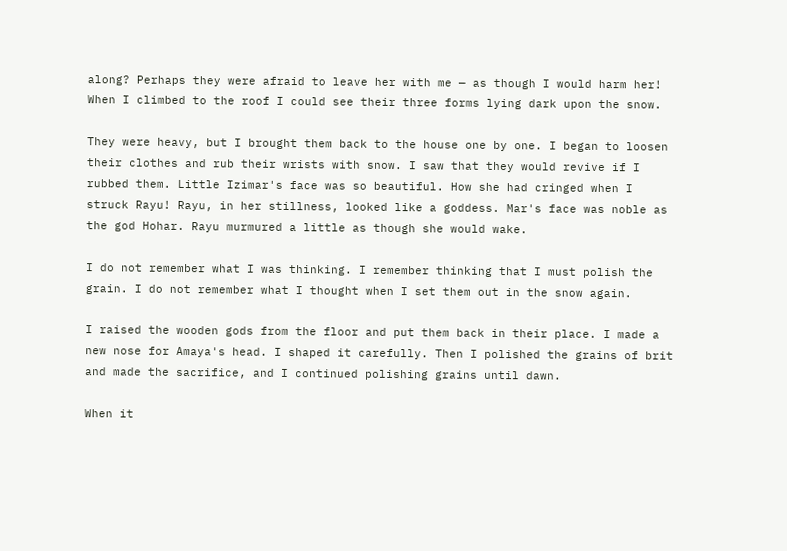along? Perhaps they were afraid to leave her with me — as though I would harm her! When I climbed to the roof I could see their three forms lying dark upon the snow.

They were heavy, but I brought them back to the house one by one. I began to loosen their clothes and rub their wrists with snow. I saw that they would revive if I rubbed them. Little Izimar's face was so beautiful. How she had cringed when I struck Rayu! Rayu, in her stillness, looked like a goddess. Mar's face was noble as the god Hohar. Rayu murmured a little as though she would wake.

I do not remember what I was thinking. I remember thinking that I must polish the grain. I do not remember what I thought when I set them out in the snow again.

I raised the wooden gods from the floor and put them back in their place. I made a new nose for Amaya's head. I shaped it carefully. Then I polished the grains of brit and made the sacrifice, and I continued polishing grains until dawn.

When it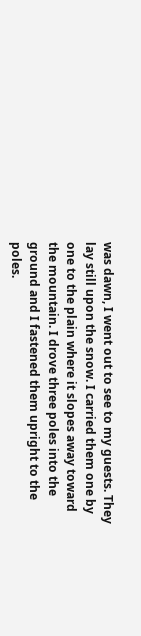was dawn, I went out to see to my guests. They lay still upon the snow. I carried them one by one to the plain where it slopes away toward the mountain. I drove three poles into the ground and I fastened them upright to the poles.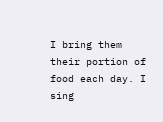I bring them their portion of food each day. I sing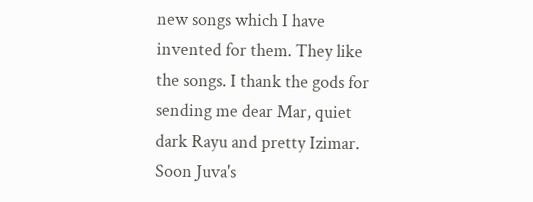new songs which I have invented for them. They like the songs. I thank the gods for sending me dear Mar, quiet dark Rayu and pretty Izimar. Soon Juva's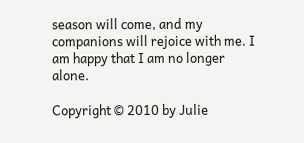season will come, and my companions will rejoice with me. I am happy that I am no longer alone.

Copyright © 2010 by Julie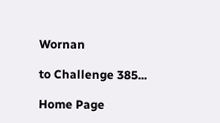Wornan

to Challenge 385...

Home Page